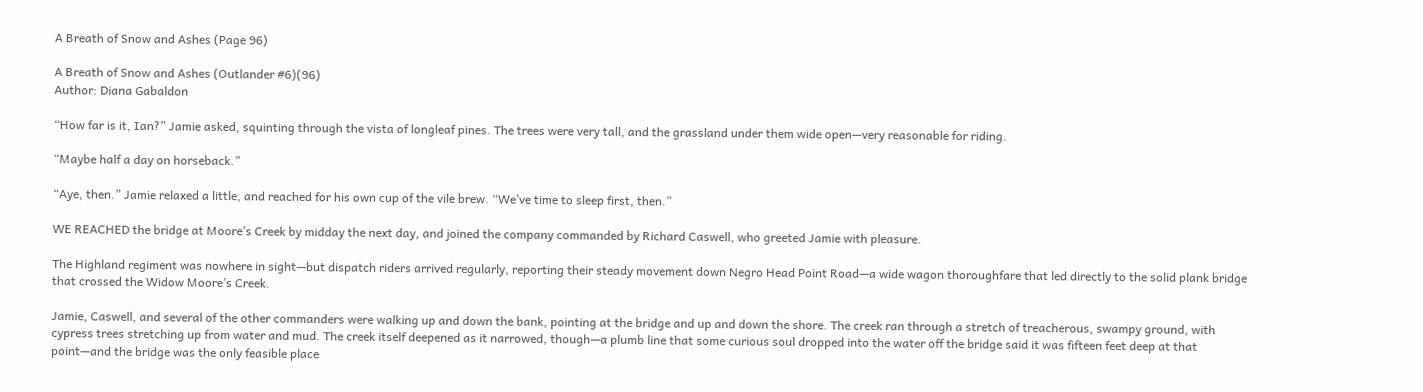A Breath of Snow and Ashes (Page 96)

A Breath of Snow and Ashes (Outlander #6)(96)
Author: Diana Gabaldon

“How far is it, Ian?” Jamie asked, squinting through the vista of longleaf pines. The trees were very tall, and the grassland under them wide open—very reasonable for riding.

“Maybe half a day on horseback.”

“Aye, then.” Jamie relaxed a little, and reached for his own cup of the vile brew. “We’ve time to sleep first, then.”

WE REACHED the bridge at Moore’s Creek by midday the next day, and joined the company commanded by Richard Caswell, who greeted Jamie with pleasure.

The Highland regiment was nowhere in sight—but dispatch riders arrived regularly, reporting their steady movement down Negro Head Point Road—a wide wagon thoroughfare that led directly to the solid plank bridge that crossed the Widow Moore’s Creek.

Jamie, Caswell, and several of the other commanders were walking up and down the bank, pointing at the bridge and up and down the shore. The creek ran through a stretch of treacherous, swampy ground, with cypress trees stretching up from water and mud. The creek itself deepened as it narrowed, though—a plumb line that some curious soul dropped into the water off the bridge said it was fifteen feet deep at that point—and the bridge was the only feasible place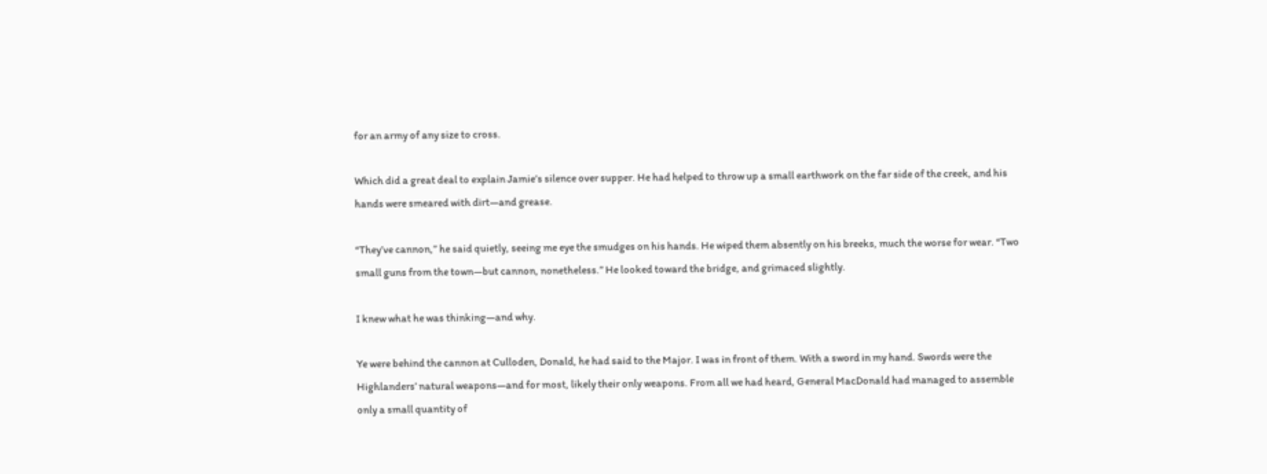for an army of any size to cross.

Which did a great deal to explain Jamie’s silence over supper. He had helped to throw up a small earthwork on the far side of the creek, and his hands were smeared with dirt—and grease.

“They’ve cannon,” he said quietly, seeing me eye the smudges on his hands. He wiped them absently on his breeks, much the worse for wear. “Two small guns from the town—but cannon, nonetheless.” He looked toward the bridge, and grimaced slightly.

I knew what he was thinking—and why.

Ye were behind the cannon at Culloden, Donald, he had said to the Major. I was in front of them. With a sword in my hand. Swords were the Highlanders’ natural weapons—and for most, likely their only weapons. From all we had heard, General MacDonald had managed to assemble only a small quantity of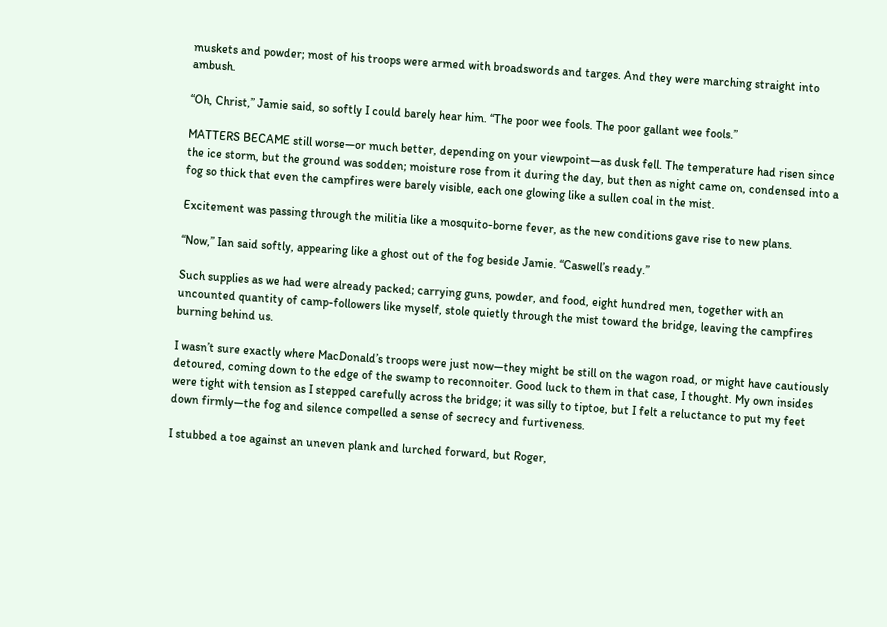muskets and powder; most of his troops were armed with broadswords and targes. And they were marching straight into ambush.

“Oh, Christ,” Jamie said, so softly I could barely hear him. “The poor wee fools. The poor gallant wee fools.”

MATTERS BECAME still worse—or much better, depending on your viewpoint—as dusk fell. The temperature had risen since the ice storm, but the ground was sodden; moisture rose from it during the day, but then as night came on, condensed into a fog so thick that even the campfires were barely visible, each one glowing like a sullen coal in the mist.

Excitement was passing through the militia like a mosquito-borne fever, as the new conditions gave rise to new plans.

“Now,” Ian said softly, appearing like a ghost out of the fog beside Jamie. “Caswell’s ready.”

Such supplies as we had were already packed; carrying guns, powder, and food, eight hundred men, together with an uncounted quantity of camp-followers like myself, stole quietly through the mist toward the bridge, leaving the campfires burning behind us.

I wasn’t sure exactly where MacDonald’s troops were just now—they might be still on the wagon road, or might have cautiously detoured, coming down to the edge of the swamp to reconnoiter. Good luck to them in that case, I thought. My own insides were tight with tension as I stepped carefully across the bridge; it was silly to tiptoe, but I felt a reluctance to put my feet down firmly—the fog and silence compelled a sense of secrecy and furtiveness.

I stubbed a toe against an uneven plank and lurched forward, but Roger,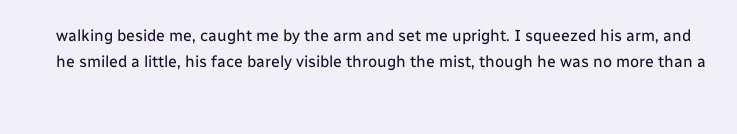walking beside me, caught me by the arm and set me upright. I squeezed his arm, and he smiled a little, his face barely visible through the mist, though he was no more than a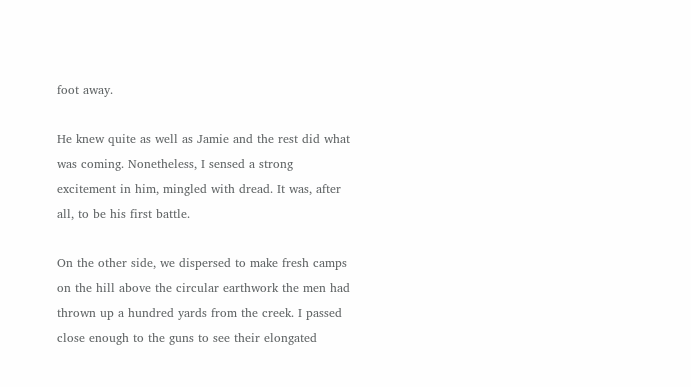foot away.

He knew quite as well as Jamie and the rest did what was coming. Nonetheless, I sensed a strong excitement in him, mingled with dread. It was, after all, to be his first battle.

On the other side, we dispersed to make fresh camps on the hill above the circular earthwork the men had thrown up a hundred yards from the creek. I passed close enough to the guns to see their elongated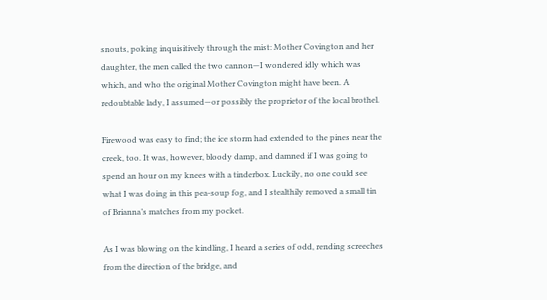snouts, poking inquisitively through the mist: Mother Covington and her daughter, the men called the two cannon—I wondered idly which was which, and who the original Mother Covington might have been. A redoubtable lady, I assumed—or possibly the proprietor of the local brothel.

Firewood was easy to find; the ice storm had extended to the pines near the creek, too. It was, however, bloody damp, and damned if I was going to spend an hour on my knees with a tinderbox. Luckily, no one could see what I was doing in this pea-soup fog, and I stealthily removed a small tin of Brianna’s matches from my pocket.

As I was blowing on the kindling, I heard a series of odd, rending screeches from the direction of the bridge, and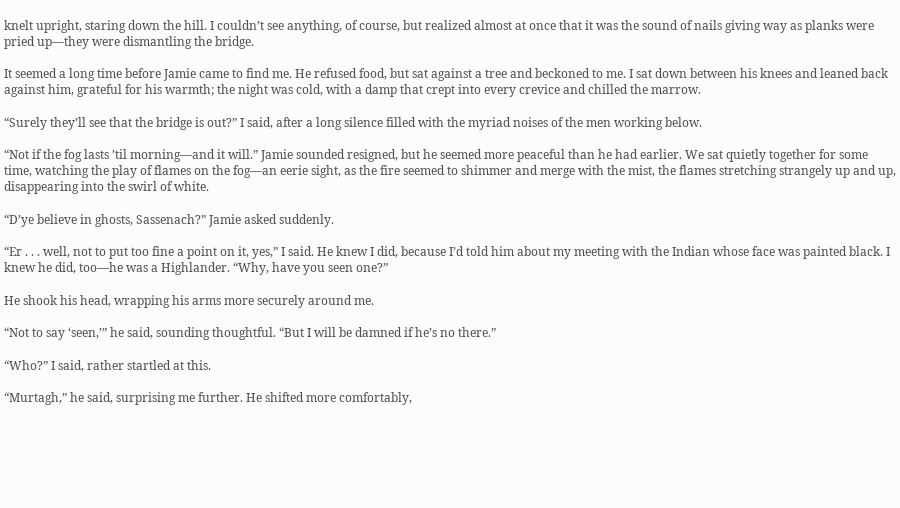knelt upright, staring down the hill. I couldn’t see anything, of course, but realized almost at once that it was the sound of nails giving way as planks were pried up—they were dismantling the bridge.

It seemed a long time before Jamie came to find me. He refused food, but sat against a tree and beckoned to me. I sat down between his knees and leaned back against him, grateful for his warmth; the night was cold, with a damp that crept into every crevice and chilled the marrow.

“Surely they’ll see that the bridge is out?” I said, after a long silence filled with the myriad noises of the men working below.

“Not if the fog lasts ’til morning—and it will.” Jamie sounded resigned, but he seemed more peaceful than he had earlier. We sat quietly together for some time, watching the play of flames on the fog—an eerie sight, as the fire seemed to shimmer and merge with the mist, the flames stretching strangely up and up, disappearing into the swirl of white.

“D’ye believe in ghosts, Sassenach?” Jamie asked suddenly.

“Er . . . well, not to put too fine a point on it, yes,” I said. He knew I did, because I’d told him about my meeting with the Indian whose face was painted black. I knew he did, too—he was a Highlander. “Why, have you seen one?”

He shook his head, wrapping his arms more securely around me.

“Not to say ‘seen,’” he said, sounding thoughtful. “But I will be damned if he’s no there.”

“Who?” I said, rather startled at this.

“Murtagh,” he said, surprising me further. He shifted more comfortably,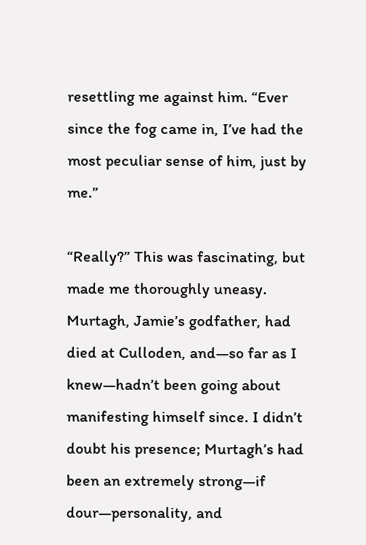resettling me against him. “Ever since the fog came in, I’ve had the most peculiar sense of him, just by me.”

“Really?” This was fascinating, but made me thoroughly uneasy. Murtagh, Jamie’s godfather, had died at Culloden, and—so far as I knew—hadn’t been going about manifesting himself since. I didn’t doubt his presence; Murtagh’s had been an extremely strong—if dour—personality, and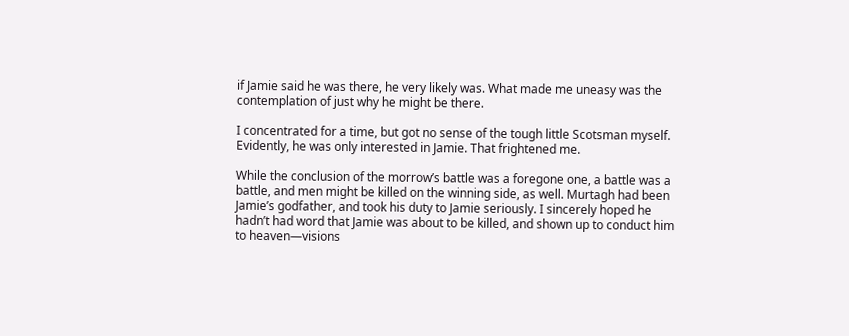if Jamie said he was there, he very likely was. What made me uneasy was the contemplation of just why he might be there.

I concentrated for a time, but got no sense of the tough little Scotsman myself. Evidently, he was only interested in Jamie. That frightened me.

While the conclusion of the morrow’s battle was a foregone one, a battle was a battle, and men might be killed on the winning side, as well. Murtagh had been Jamie’s godfather, and took his duty to Jamie seriously. I sincerely hoped he hadn’t had word that Jamie was about to be killed, and shown up to conduct him to heaven—visions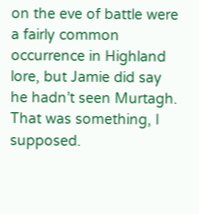on the eve of battle were a fairly common occurrence in Highland lore, but Jamie did say he hadn’t seen Murtagh. That was something, I supposed.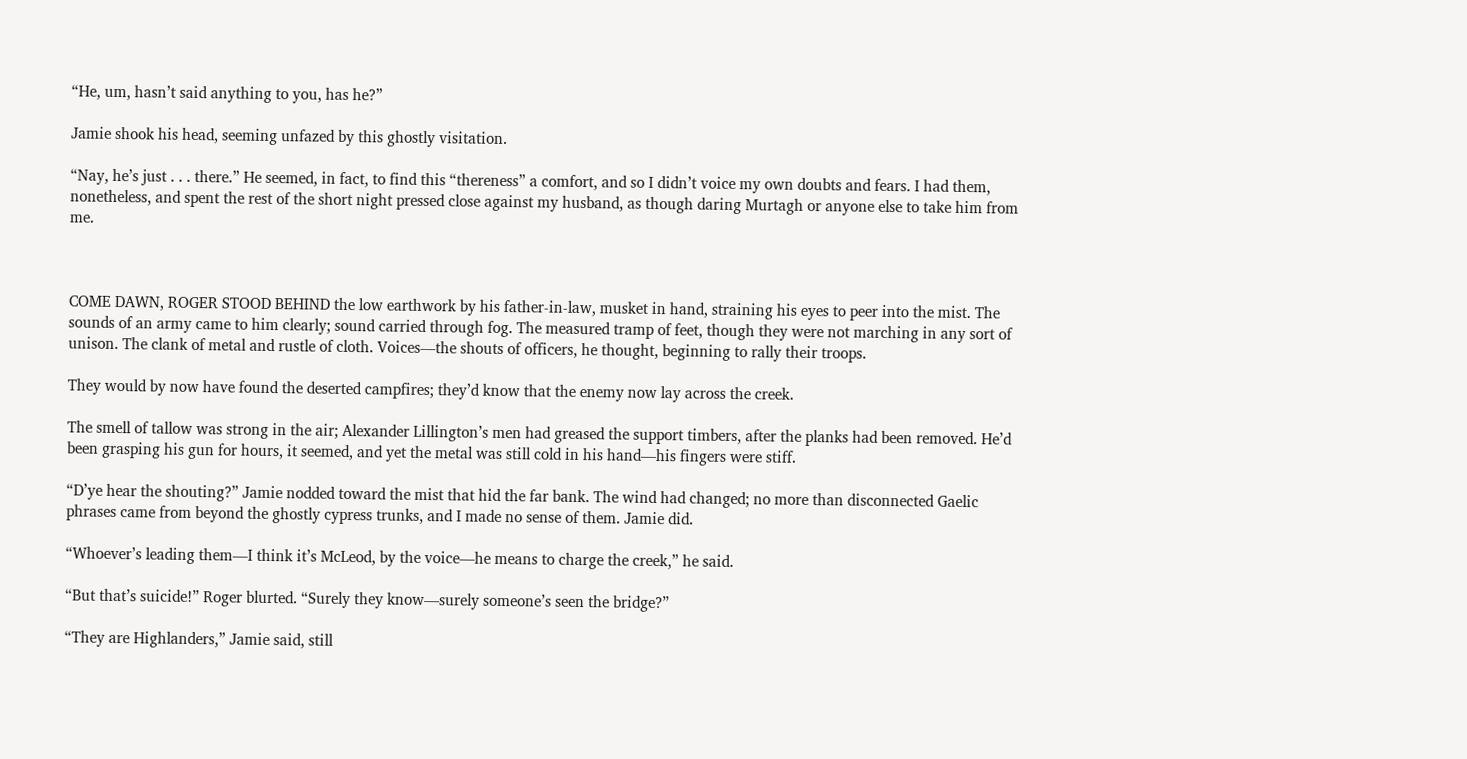“He, um, hasn’t said anything to you, has he?”

Jamie shook his head, seeming unfazed by this ghostly visitation.

“Nay, he’s just . . . there.” He seemed, in fact, to find this “thereness” a comfort, and so I didn’t voice my own doubts and fears. I had them, nonetheless, and spent the rest of the short night pressed close against my husband, as though daring Murtagh or anyone else to take him from me.



COME DAWN, ROGER STOOD BEHIND the low earthwork by his father-in-law, musket in hand, straining his eyes to peer into the mist. The sounds of an army came to him clearly; sound carried through fog. The measured tramp of feet, though they were not marching in any sort of unison. The clank of metal and rustle of cloth. Voices—the shouts of officers, he thought, beginning to rally their troops.

They would by now have found the deserted campfires; they’d know that the enemy now lay across the creek.

The smell of tallow was strong in the air; Alexander Lillington’s men had greased the support timbers, after the planks had been removed. He’d been grasping his gun for hours, it seemed, and yet the metal was still cold in his hand—his fingers were stiff.

“D’ye hear the shouting?” Jamie nodded toward the mist that hid the far bank. The wind had changed; no more than disconnected Gaelic phrases came from beyond the ghostly cypress trunks, and I made no sense of them. Jamie did.

“Whoever’s leading them—I think it’s McLeod, by the voice—he means to charge the creek,” he said.

“But that’s suicide!” Roger blurted. “Surely they know—surely someone’s seen the bridge?”

“They are Highlanders,” Jamie said, still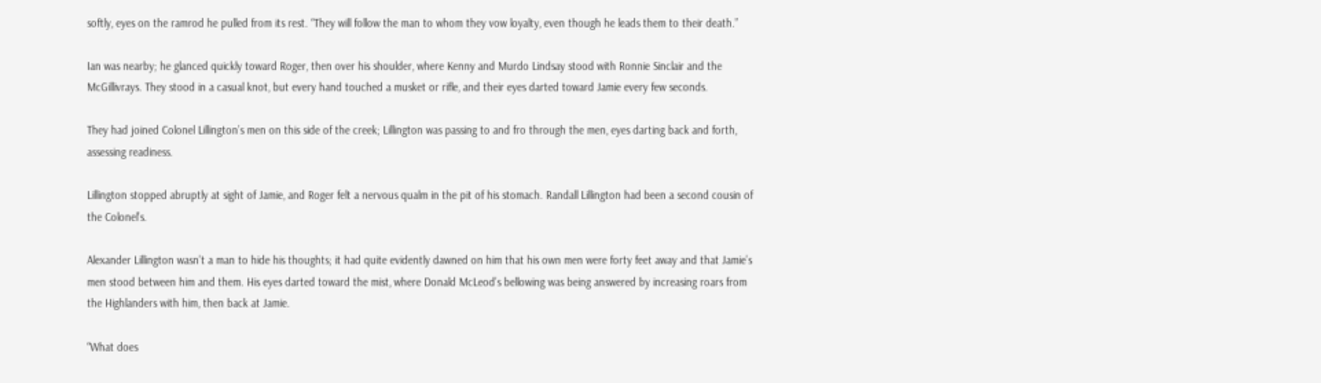softly, eyes on the ramrod he pulled from its rest. “They will follow the man to whom they vow loyalty, even though he leads them to their death.”

Ian was nearby; he glanced quickly toward Roger, then over his shoulder, where Kenny and Murdo Lindsay stood with Ronnie Sinclair and the McGillivrays. They stood in a casual knot, but every hand touched a musket or rifle, and their eyes darted toward Jamie every few seconds.

They had joined Colonel Lillington’s men on this side of the creek; Lillington was passing to and fro through the men, eyes darting back and forth, assessing readiness.

Lillington stopped abruptly at sight of Jamie, and Roger felt a nervous qualm in the pit of his stomach. Randall Lillington had been a second cousin of the Colonel’s.

Alexander Lillington wasn’t a man to hide his thoughts; it had quite evidently dawned on him that his own men were forty feet away and that Jamie’s men stood between him and them. His eyes darted toward the mist, where Donald McLeod’s bellowing was being answered by increasing roars from the Highlanders with him, then back at Jamie.

“What does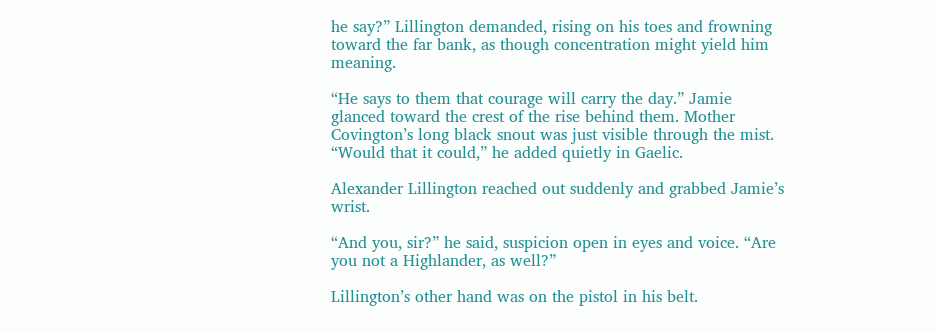he say?” Lillington demanded, rising on his toes and frowning toward the far bank, as though concentration might yield him meaning.

“He says to them that courage will carry the day.” Jamie glanced toward the crest of the rise behind them. Mother Covington’s long black snout was just visible through the mist. “Would that it could,” he added quietly in Gaelic.

Alexander Lillington reached out suddenly and grabbed Jamie’s wrist.

“And you, sir?” he said, suspicion open in eyes and voice. “Are you not a Highlander, as well?”

Lillington’s other hand was on the pistol in his belt.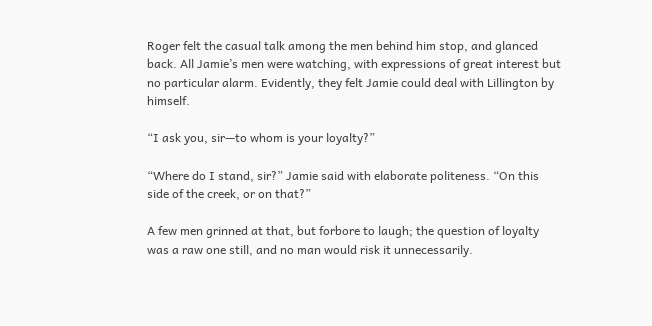Roger felt the casual talk among the men behind him stop, and glanced back. All Jamie’s men were watching, with expressions of great interest but no particular alarm. Evidently, they felt Jamie could deal with Lillington by himself.

“I ask you, sir—to whom is your loyalty?”

“Where do I stand, sir?” Jamie said with elaborate politeness. “On this side of the creek, or on that?”

A few men grinned at that, but forbore to laugh; the question of loyalty was a raw one still, and no man would risk it unnecessarily.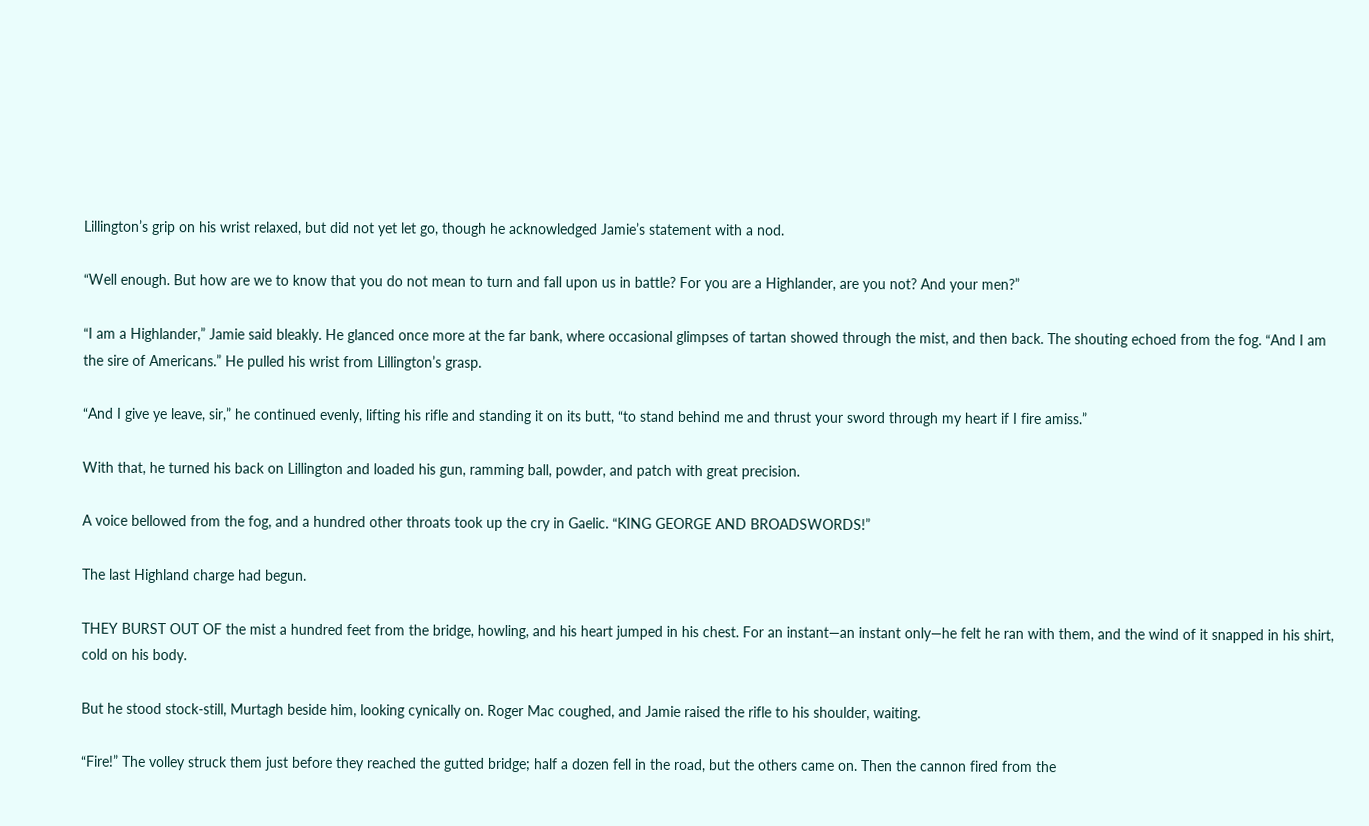Lillington’s grip on his wrist relaxed, but did not yet let go, though he acknowledged Jamie’s statement with a nod.

“Well enough. But how are we to know that you do not mean to turn and fall upon us in battle? For you are a Highlander, are you not? And your men?”

“I am a Highlander,” Jamie said bleakly. He glanced once more at the far bank, where occasional glimpses of tartan showed through the mist, and then back. The shouting echoed from the fog. “And I am the sire of Americans.” He pulled his wrist from Lillington’s grasp.

“And I give ye leave, sir,” he continued evenly, lifting his rifle and standing it on its butt, “to stand behind me and thrust your sword through my heart if I fire amiss.”

With that, he turned his back on Lillington and loaded his gun, ramming ball, powder, and patch with great precision.

A voice bellowed from the fog, and a hundred other throats took up the cry in Gaelic. “KING GEORGE AND BROADSWORDS!”

The last Highland charge had begun.

THEY BURST OUT OF the mist a hundred feet from the bridge, howling, and his heart jumped in his chest. For an instant—an instant only—he felt he ran with them, and the wind of it snapped in his shirt, cold on his body.

But he stood stock-still, Murtagh beside him, looking cynically on. Roger Mac coughed, and Jamie raised the rifle to his shoulder, waiting.

“Fire!” The volley struck them just before they reached the gutted bridge; half a dozen fell in the road, but the others came on. Then the cannon fired from the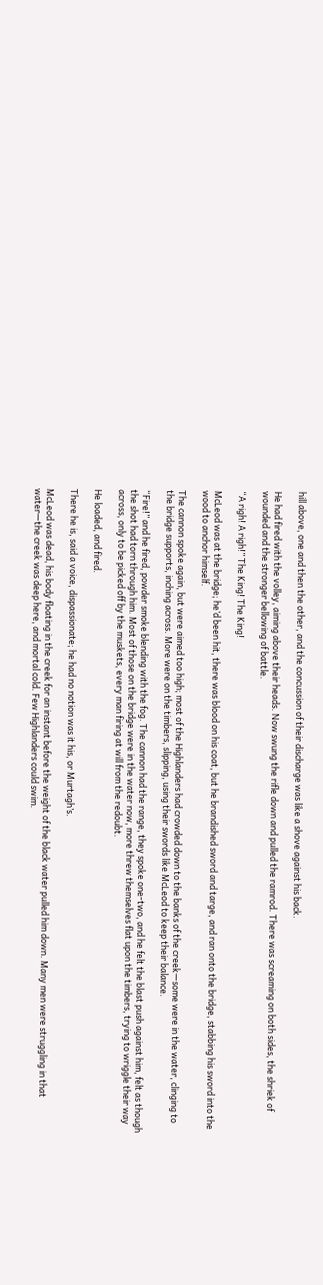hill above, one and then the other, and the concussion of their discharge was like a shove against his back.

He had fired with the volley, aiming above their heads. Now swung the rifle down and pulled the ramrod. There was screaming on both sides, the shriek of wounded and the stronger bellowing of battle.

“A righ! A righ!” The King! The King!

McLeod was at the bridge; he’d been hit, there was blood on his coat, but he brandished sword and targe, and ran onto the bridge, stabbing his sword into the wood to anchor himself.

The cannon spoke again, but were aimed too high; most of the Highlanders had crowded down to the banks of the creek—some were in the water, clinging to the bridge supports, inching across. More were on the timbers, slipping, using their swords like McLeod to keep their balance.

“Fire!” and he fired, powder smoke blending with the fog. The cannon had the range, they spoke one-two, and he felt the blast push against him, felt as though the shot had torn through him. Most of those on the bridge were in the water now, more threw themselves flat upon the timbers, trying to wriggle their way across, only to be picked off by the muskets, every man firing at will from the redoubt.

He loaded, and fired.

There he is, said a voice, dispassionate; he had no notion was it his, or Murtagh’s.

McLeod was dead, his body floating in the creek for an instant before the weight of the black water pulled him down. Many men were struggling in that water—the creek was deep here, and mortal cold. Few Highlanders could swim.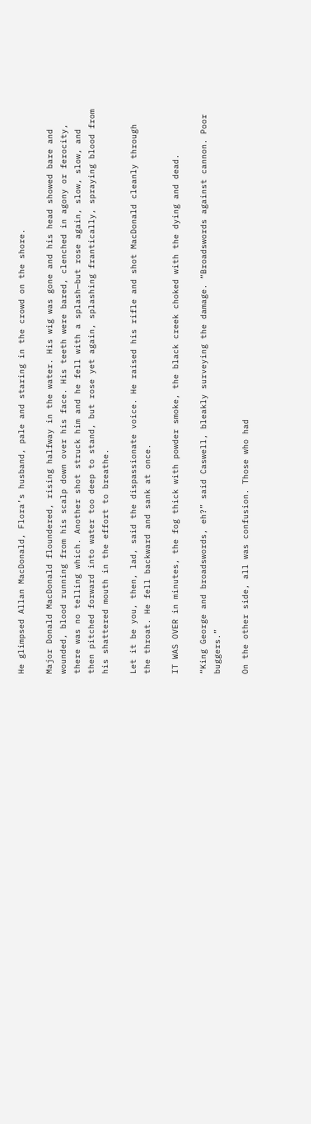He glimpsed Allan MacDonald, Flora’s husband, pale and staring in the crowd on the shore.

Major Donald MacDonald floundered, rising halfway in the water. His wig was gone and his head showed bare and wounded, blood running from his scalp down over his face. His teeth were bared, clenched in agony or ferocity, there was no telling which. Another shot struck him and he fell with a splash—but rose again, slow, slow, and then pitched forward into water too deep to stand, but rose yet again, splashing frantically, spraying blood from his shattered mouth in the effort to breathe.

Let it be you, then, lad, said the dispassionate voice. He raised his rifle and shot MacDonald cleanly through the throat. He fell backward and sank at once.

IT WAS OVER in minutes, the fog thick with powder smoke, the black creek choked with the dying and dead.

“King George and broadswords, eh?” said Caswell, bleakly surveying the damage. “Broadswords against cannon. Poor buggers.”

On the other side, all was confusion. Those who had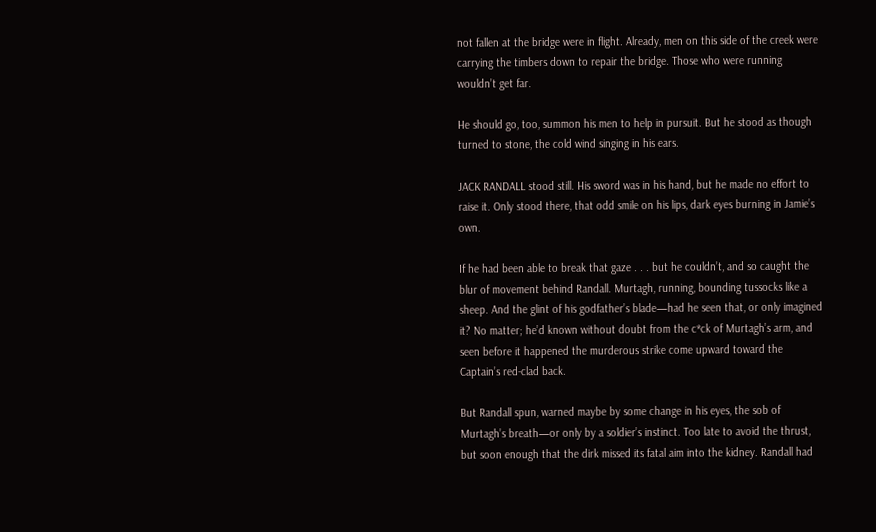not fallen at the bridge were in flight. Already, men on this side of the creek were carrying the timbers down to repair the bridge. Those who were running wouldn’t get far.

He should go, too, summon his men to help in pursuit. But he stood as though turned to stone, the cold wind singing in his ears.

JACK RANDALL stood still. His sword was in his hand, but he made no effort to raise it. Only stood there, that odd smile on his lips, dark eyes burning in Jamie’s own.

If he had been able to break that gaze . . . but he couldn’t, and so caught the blur of movement behind Randall. Murtagh, running, bounding tussocks like a sheep. And the glint of his godfather’s blade—had he seen that, or only imagined it? No matter; he’d known without doubt from the c*ck of Murtagh’s arm, and seen before it happened the murderous strike come upward toward the Captain’s red-clad back.

But Randall spun, warned maybe by some change in his eyes, the sob of Murtagh’s breath—or only by a soldier’s instinct. Too late to avoid the thrust, but soon enough that the dirk missed its fatal aim into the kidney. Randall had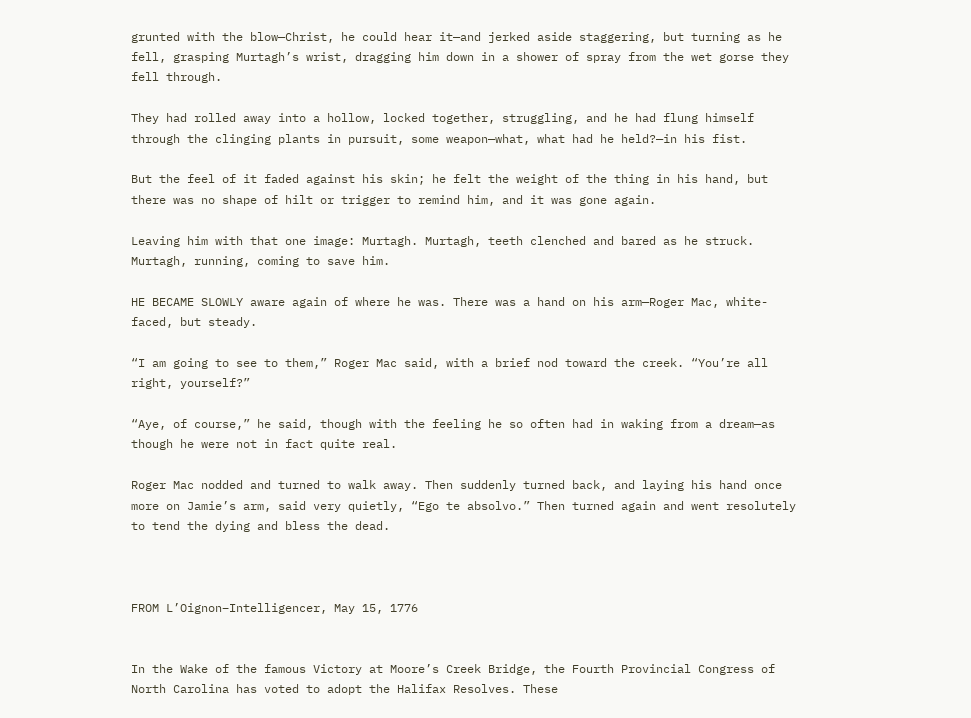grunted with the blow—Christ, he could hear it—and jerked aside staggering, but turning as he fell, grasping Murtagh’s wrist, dragging him down in a shower of spray from the wet gorse they fell through.

They had rolled away into a hollow, locked together, struggling, and he had flung himself through the clinging plants in pursuit, some weapon—what, what had he held?—in his fist.

But the feel of it faded against his skin; he felt the weight of the thing in his hand, but there was no shape of hilt or trigger to remind him, and it was gone again.

Leaving him with that one image: Murtagh. Murtagh, teeth clenched and bared as he struck. Murtagh, running, coming to save him.

HE BECAME SLOWLY aware again of where he was. There was a hand on his arm—Roger Mac, white-faced, but steady.

“I am going to see to them,” Roger Mac said, with a brief nod toward the creek. “You’re all right, yourself?”

“Aye, of course,” he said, though with the feeling he so often had in waking from a dream—as though he were not in fact quite real.

Roger Mac nodded and turned to walk away. Then suddenly turned back, and laying his hand once more on Jamie’s arm, said very quietly, “Ego te absolvo.” Then turned again and went resolutely to tend the dying and bless the dead.



FROM L’Oignon–Intelligencer, May 15, 1776


In the Wake of the famous Victory at Moore’s Creek Bridge, the Fourth Provincial Congress of North Carolina has voted to adopt the Halifax Resolves. These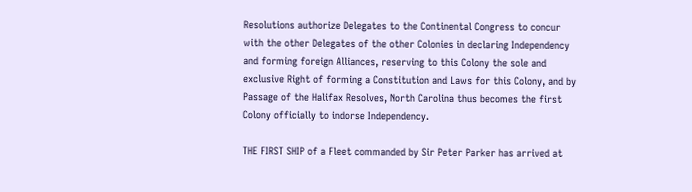Resolutions authorize Delegates to the Continental Congress to concur with the other Delegates of the other Colonies in declaring Independency and forming foreign Alliances, reserving to this Colony the sole and exclusive Right of forming a Constitution and Laws for this Colony, and by Passage of the Halifax Resolves, North Carolina thus becomes the first Colony officially to indorse Independency.

THE FIRST SHIP of a Fleet commanded by Sir Peter Parker has arrived at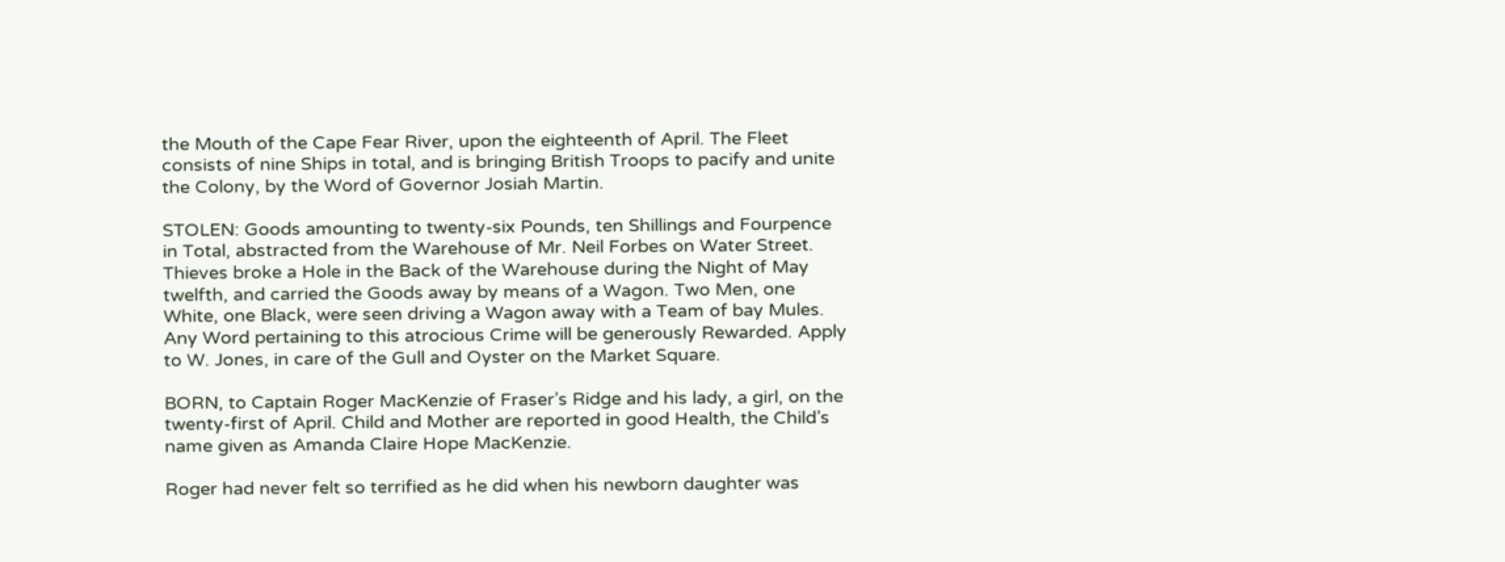the Mouth of the Cape Fear River, upon the eighteenth of April. The Fleet consists of nine Ships in total, and is bringing British Troops to pacify and unite the Colony, by the Word of Governor Josiah Martin.

STOLEN: Goods amounting to twenty-six Pounds, ten Shillings and Fourpence in Total, abstracted from the Warehouse of Mr. Neil Forbes on Water Street. Thieves broke a Hole in the Back of the Warehouse during the Night of May twelfth, and carried the Goods away by means of a Wagon. Two Men, one White, one Black, were seen driving a Wagon away with a Team of bay Mules. Any Word pertaining to this atrocious Crime will be generously Rewarded. Apply to W. Jones, in care of the Gull and Oyster on the Market Square.

BORN, to Captain Roger MacKenzie of Fraser’s Ridge and his lady, a girl, on the twenty-first of April. Child and Mother are reported in good Health, the Child’s name given as Amanda Claire Hope MacKenzie.

Roger had never felt so terrified as he did when his newborn daughter was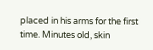placed in his arms for the first time. Minutes old, skin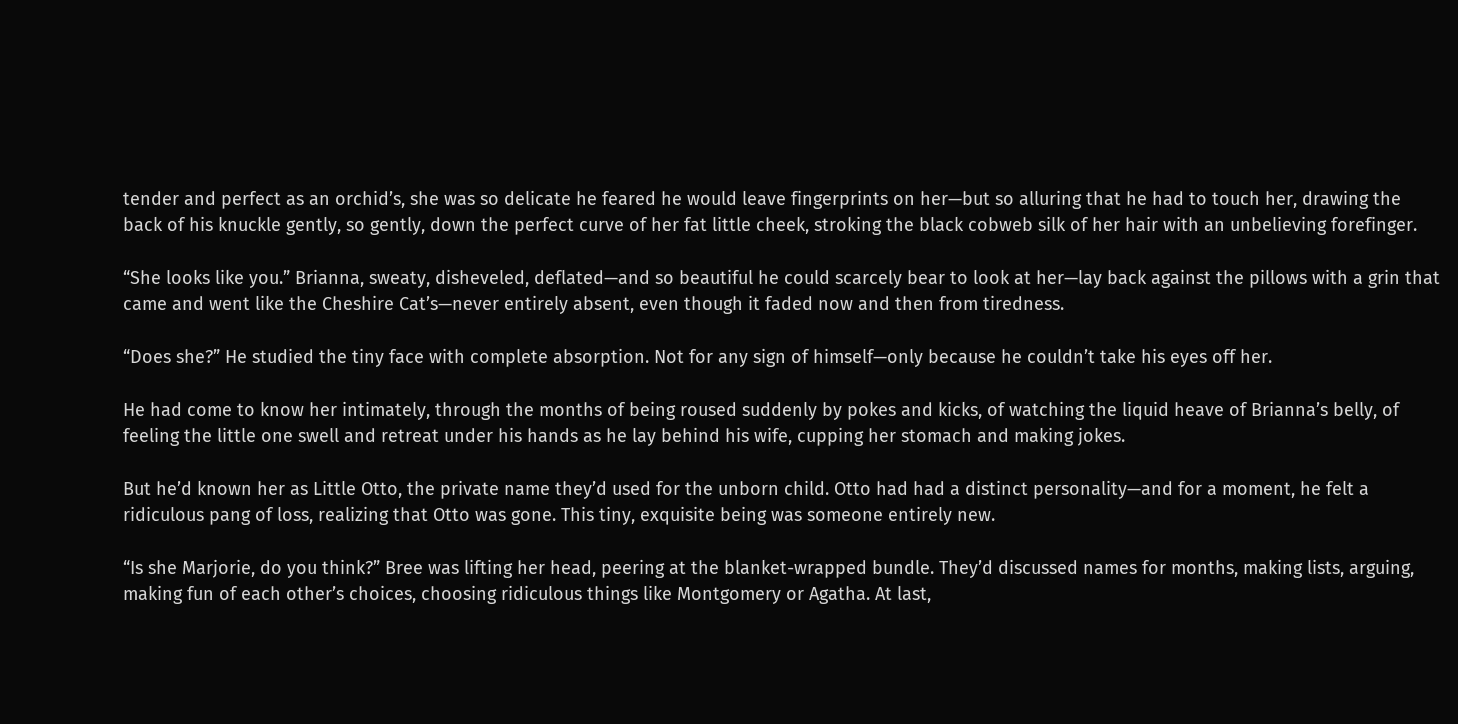tender and perfect as an orchid’s, she was so delicate he feared he would leave fingerprints on her—but so alluring that he had to touch her, drawing the back of his knuckle gently, so gently, down the perfect curve of her fat little cheek, stroking the black cobweb silk of her hair with an unbelieving forefinger.

“She looks like you.” Brianna, sweaty, disheveled, deflated—and so beautiful he could scarcely bear to look at her—lay back against the pillows with a grin that came and went like the Cheshire Cat’s—never entirely absent, even though it faded now and then from tiredness.

“Does she?” He studied the tiny face with complete absorption. Not for any sign of himself—only because he couldn’t take his eyes off her.

He had come to know her intimately, through the months of being roused suddenly by pokes and kicks, of watching the liquid heave of Brianna’s belly, of feeling the little one swell and retreat under his hands as he lay behind his wife, cupping her stomach and making jokes.

But he’d known her as Little Otto, the private name they’d used for the unborn child. Otto had had a distinct personality—and for a moment, he felt a ridiculous pang of loss, realizing that Otto was gone. This tiny, exquisite being was someone entirely new.

“Is she Marjorie, do you think?” Bree was lifting her head, peering at the blanket-wrapped bundle. They’d discussed names for months, making lists, arguing, making fun of each other’s choices, choosing ridiculous things like Montgomery or Agatha. At last,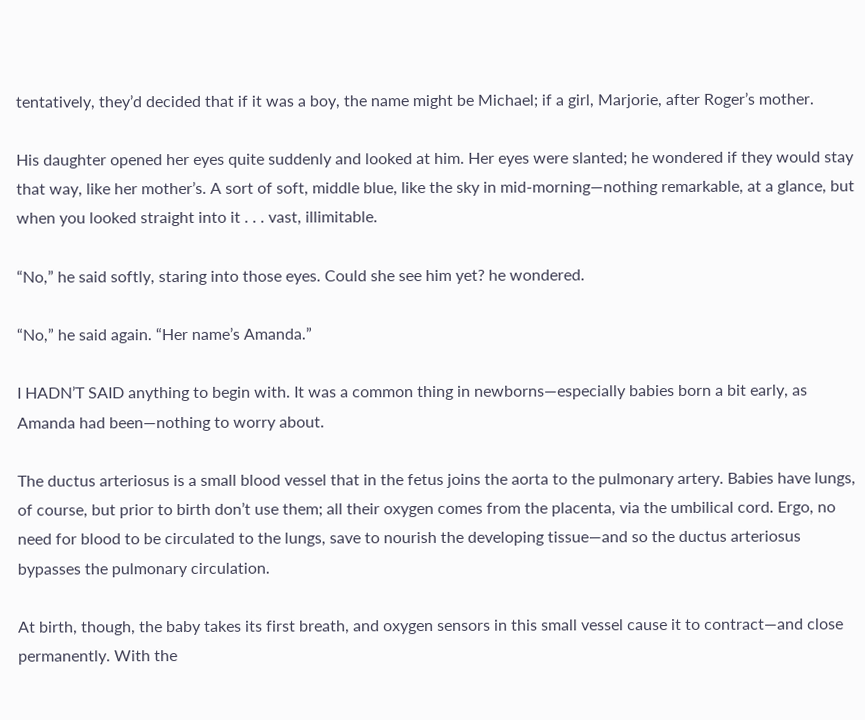tentatively, they’d decided that if it was a boy, the name might be Michael; if a girl, Marjorie, after Roger’s mother.

His daughter opened her eyes quite suddenly and looked at him. Her eyes were slanted; he wondered if they would stay that way, like her mother’s. A sort of soft, middle blue, like the sky in mid-morning—nothing remarkable, at a glance, but when you looked straight into it . . . vast, illimitable.

“No,” he said softly, staring into those eyes. Could she see him yet? he wondered.

“No,” he said again. “Her name’s Amanda.”

I HADN’T SAID anything to begin with. It was a common thing in newborns—especially babies born a bit early, as Amanda had been—nothing to worry about.

The ductus arteriosus is a small blood vessel that in the fetus joins the aorta to the pulmonary artery. Babies have lungs, of course, but prior to birth don’t use them; all their oxygen comes from the placenta, via the umbilical cord. Ergo, no need for blood to be circulated to the lungs, save to nourish the developing tissue—and so the ductus arteriosus bypasses the pulmonary circulation.

At birth, though, the baby takes its first breath, and oxygen sensors in this small vessel cause it to contract—and close permanently. With the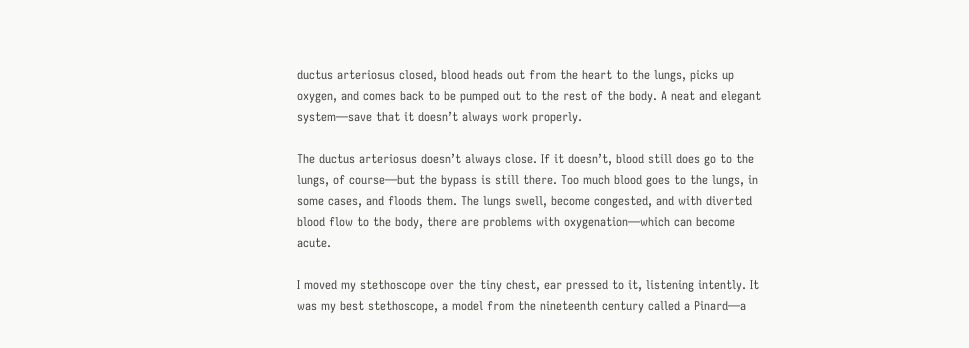ductus arteriosus closed, blood heads out from the heart to the lungs, picks up oxygen, and comes back to be pumped out to the rest of the body. A neat and elegant system—save that it doesn’t always work properly.

The ductus arteriosus doesn’t always close. If it doesn’t, blood still does go to the lungs, of course—but the bypass is still there. Too much blood goes to the lungs, in some cases, and floods them. The lungs swell, become congested, and with diverted blood flow to the body, there are problems with oxygenation—which can become acute.

I moved my stethoscope over the tiny chest, ear pressed to it, listening intently. It was my best stethoscope, a model from the nineteenth century called a Pinard—a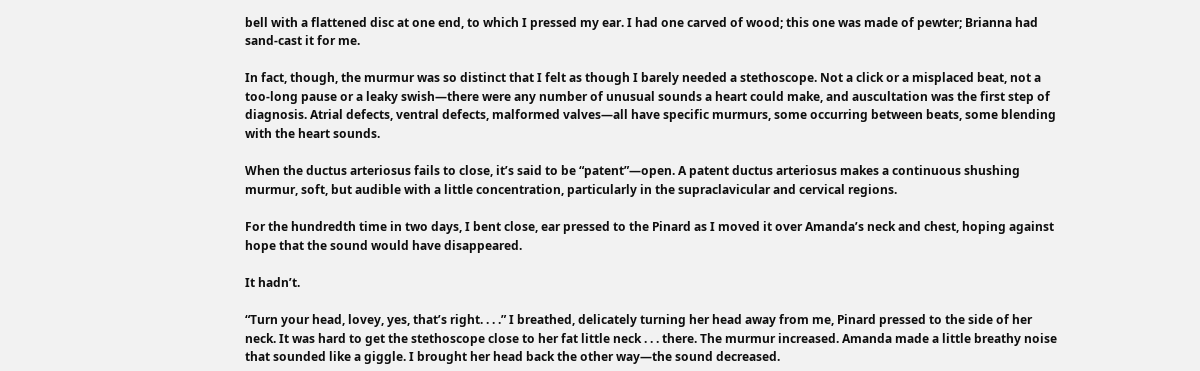bell with a flattened disc at one end, to which I pressed my ear. I had one carved of wood; this one was made of pewter; Brianna had sand-cast it for me.

In fact, though, the murmur was so distinct that I felt as though I barely needed a stethoscope. Not a click or a misplaced beat, not a too-long pause or a leaky swish—there were any number of unusual sounds a heart could make, and auscultation was the first step of diagnosis. Atrial defects, ventral defects, malformed valves—all have specific murmurs, some occurring between beats, some blending with the heart sounds.

When the ductus arteriosus fails to close, it’s said to be “patent”—open. A patent ductus arteriosus makes a continuous shushing murmur, soft, but audible with a little concentration, particularly in the supraclavicular and cervical regions.

For the hundredth time in two days, I bent close, ear pressed to the Pinard as I moved it over Amanda’s neck and chest, hoping against hope that the sound would have disappeared.

It hadn’t.

“Turn your head, lovey, yes, that’s right. . . .” I breathed, delicately turning her head away from me, Pinard pressed to the side of her neck. It was hard to get the stethoscope close to her fat little neck . . . there. The murmur increased. Amanda made a little breathy noise that sounded like a giggle. I brought her head back the other way—the sound decreased.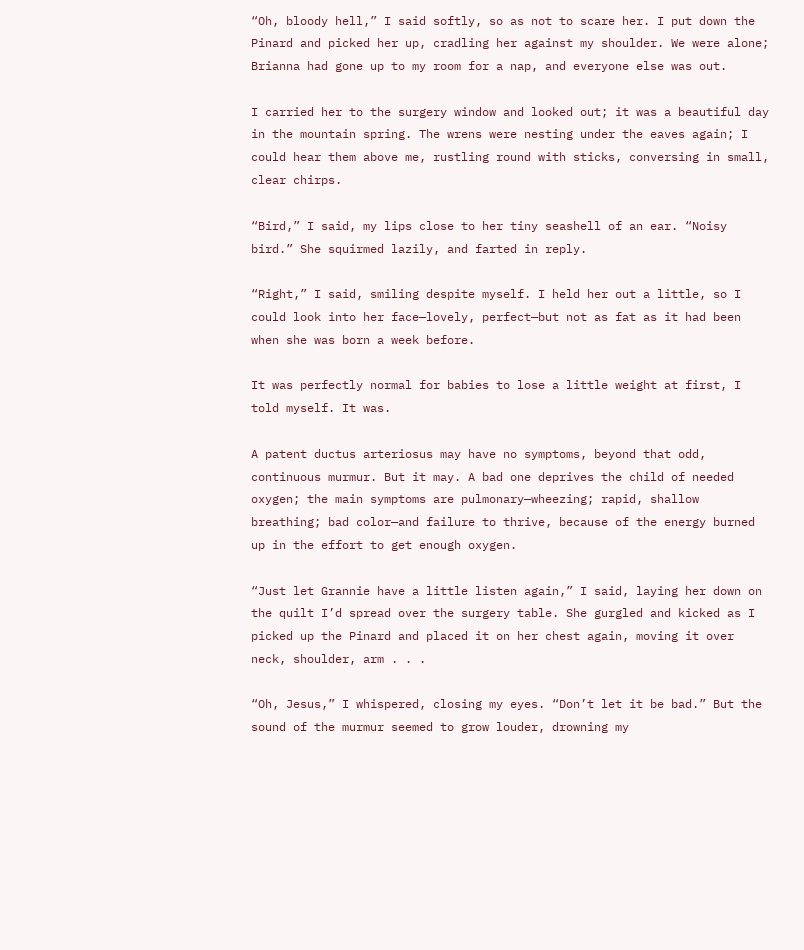“Oh, bloody hell,” I said softly, so as not to scare her. I put down the Pinard and picked her up, cradling her against my shoulder. We were alone; Brianna had gone up to my room for a nap, and everyone else was out.

I carried her to the surgery window and looked out; it was a beautiful day in the mountain spring. The wrens were nesting under the eaves again; I could hear them above me, rustling round with sticks, conversing in small, clear chirps.

“Bird,” I said, my lips close to her tiny seashell of an ear. “Noisy bird.” She squirmed lazily, and farted in reply.

“Right,” I said, smiling despite myself. I held her out a little, so I could look into her face—lovely, perfect—but not as fat as it had been when she was born a week before.

It was perfectly normal for babies to lose a little weight at first, I told myself. It was.

A patent ductus arteriosus may have no symptoms, beyond that odd, continuous murmur. But it may. A bad one deprives the child of needed oxygen; the main symptoms are pulmonary—wheezing; rapid, shallow breathing; bad color—and failure to thrive, because of the energy burned up in the effort to get enough oxygen.

“Just let Grannie have a little listen again,” I said, laying her down on the quilt I’d spread over the surgery table. She gurgled and kicked as I picked up the Pinard and placed it on her chest again, moving it over neck, shoulder, arm . . .

“Oh, Jesus,” I whispered, closing my eyes. “Don’t let it be bad.” But the sound of the murmur seemed to grow louder, drowning my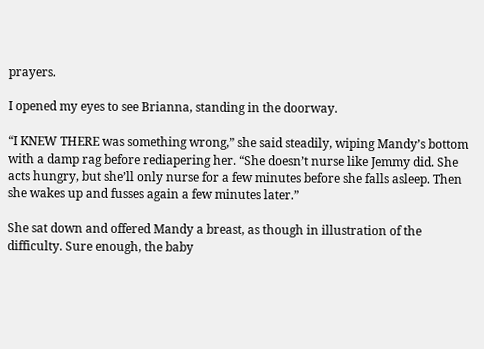prayers.

I opened my eyes to see Brianna, standing in the doorway.

“I KNEW THERE was something wrong,” she said steadily, wiping Mandy’s bottom with a damp rag before rediapering her. “She doesn’t nurse like Jemmy did. She acts hungry, but she’ll only nurse for a few minutes before she falls asleep. Then she wakes up and fusses again a few minutes later.”

She sat down and offered Mandy a breast, as though in illustration of the difficulty. Sure enough, the baby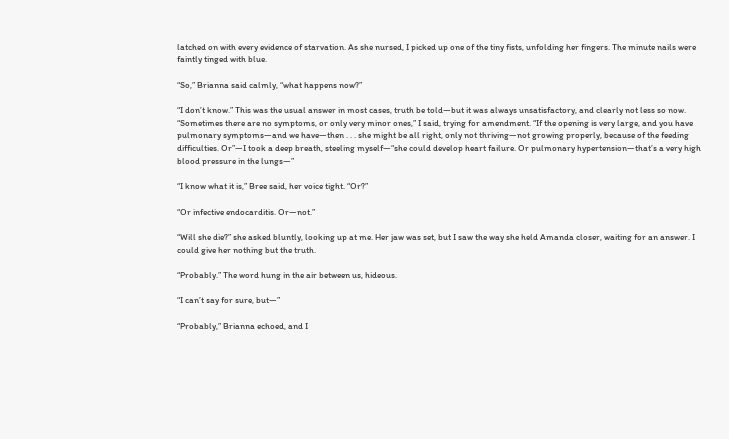latched on with every evidence of starvation. As she nursed, I picked up one of the tiny fists, unfolding her fingers. The minute nails were faintly tinged with blue.

“So,” Brianna said calmly, “what happens now?”

“I don’t know.” This was the usual answer in most cases, truth be told—but it was always unsatisfactory, and clearly not less so now. “Sometimes there are no symptoms, or only very minor ones,” I said, trying for amendment. “If the opening is very large, and you have pulmonary symptoms—and we have—then . . . she might be all right, only not thriving—not growing properly, because of the feeding difficulties. Or”—I took a deep breath, steeling myself—“she could develop heart failure. Or pulmonary hypertension—that’s a very high blood pressure in the lungs—”

“I know what it is,” Bree said, her voice tight. “Or?”

“Or infective endocarditis. Or—not.”

“Will she die?” she asked bluntly, looking up at me. Her jaw was set, but I saw the way she held Amanda closer, waiting for an answer. I could give her nothing but the truth.

“Probably.” The word hung in the air between us, hideous.

“I can’t say for sure, but—”

“Probably,” Brianna echoed, and I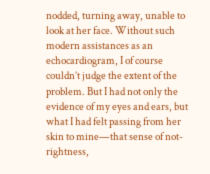nodded, turning away, unable to look at her face. Without such modern assistances as an echocardiogram, I of course couldn’t judge the extent of the problem. But I had not only the evidence of my eyes and ears, but what I had felt passing from her skin to mine—that sense of not-rightness,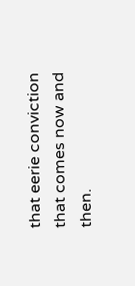that eerie conviction that comes now and then.